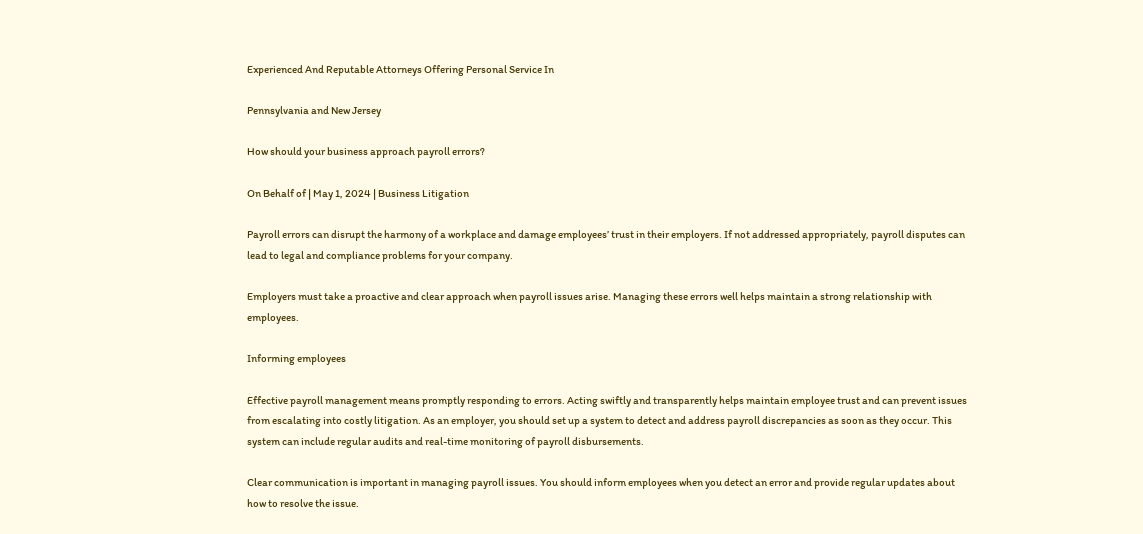Experienced And Reputable Attorneys Offering Personal Service In

Pennsylvania and New Jersey

How should your business approach payroll errors?

On Behalf of | May 1, 2024 | Business Litigation

Payroll errors can disrupt the harmony of a workplace and damage employees’ trust in their employers. If not addressed appropriately, payroll disputes can lead to legal and compliance problems for your company.

Employers must take a proactive and clear approach when payroll issues arise. Managing these errors well helps maintain a strong relationship with employees.

Informing employees

Effective payroll management means promptly responding to errors. Acting swiftly and transparently helps maintain employee trust and can prevent issues from escalating into costly litigation. As an employer, you should set up a system to detect and address payroll discrepancies as soon as they occur. This system can include regular audits and real-time monitoring of payroll disbursements.

Clear communication is important in managing payroll issues. You should inform employees when you detect an error and provide regular updates about how to resolve the issue.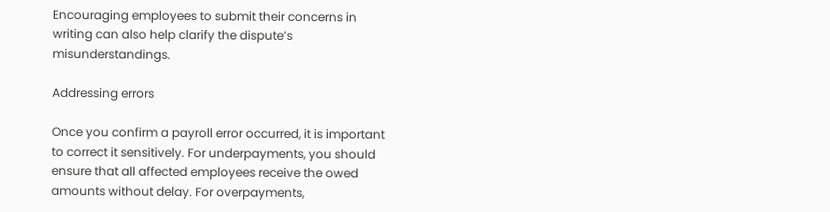Encouraging employees to submit their concerns in writing can also help clarify the dispute’s misunderstandings.

Addressing errors

Once you confirm a payroll error occurred, it is important to correct it sensitively. For underpayments, you should ensure that all affected employees receive the owed amounts without delay. For overpayments,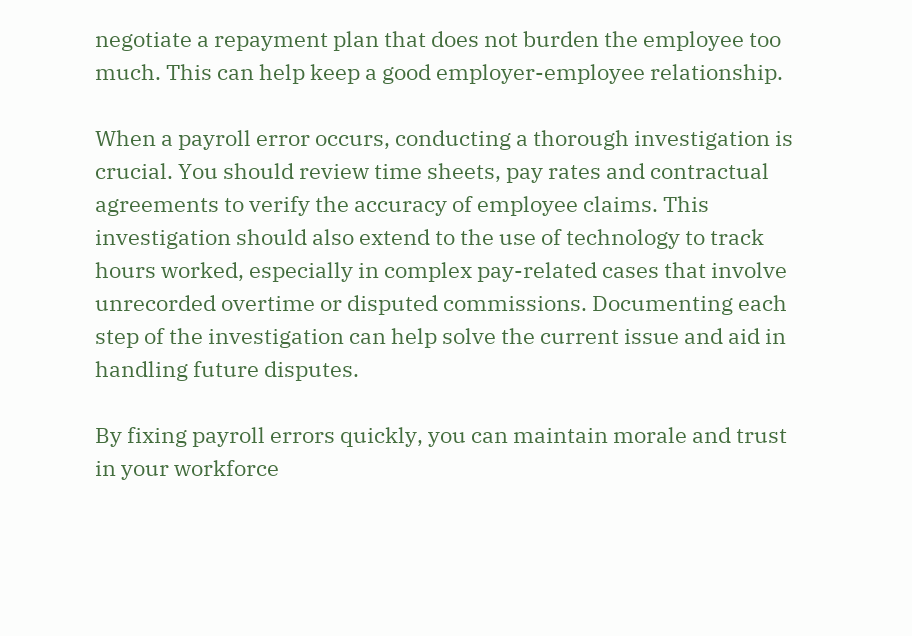negotiate a repayment plan that does not burden the employee too much. This can help keep a good employer-employee relationship.

When a payroll error occurs, conducting a thorough investigation is crucial. You should review time sheets, pay rates and contractual agreements to verify the accuracy of employee claims. This investigation should also extend to the use of technology to track hours worked, especially in complex pay-related cases that involve unrecorded overtime or disputed commissions. Documenting each step of the investigation can help solve the current issue and aid in handling future disputes.

By fixing payroll errors quickly, you can maintain morale and trust in your workforce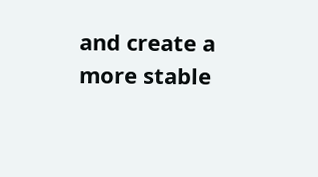and create a more stable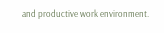and productive work environment.